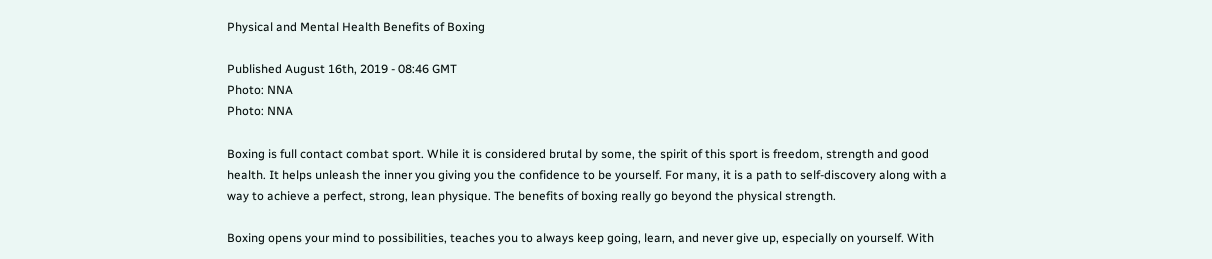Physical and Mental Health Benefits of Boxing

Published August 16th, 2019 - 08:46 GMT
Photo: NNA
Photo: NNA

Boxing is full contact combat sport. While it is considered brutal by some, the spirit of this sport is freedom, strength and good health. It helps unleash the inner you giving you the confidence to be yourself. For many, it is a path to self-discovery along with a way to achieve a perfect, strong, lean physique. The benefits of boxing really go beyond the physical strength.

Boxing opens your mind to possibilities, teaches you to always keep going, learn, and never give up, especially on yourself. With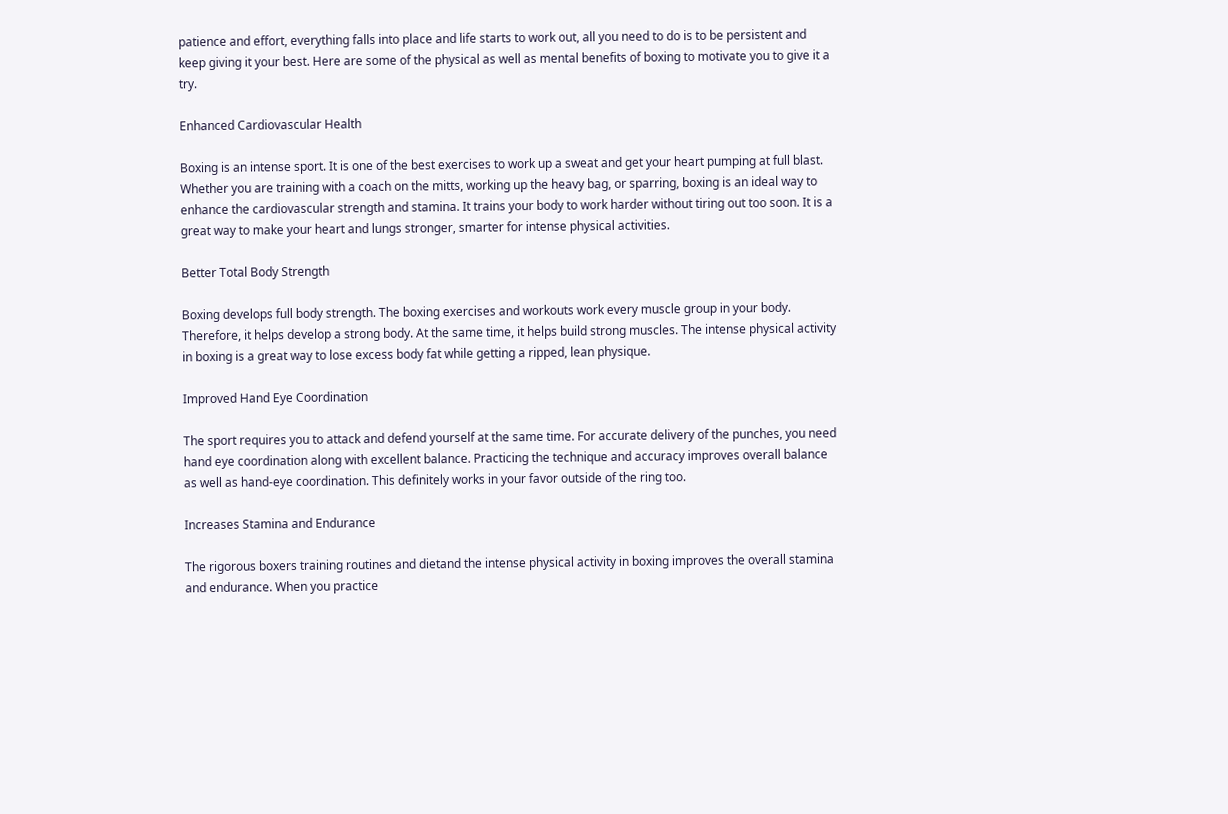patience and effort, everything falls into place and life starts to work out, all you need to do is to be persistent and keep giving it your best. Here are some of the physical as well as mental benefits of boxing to motivate you to give it a try.

Enhanced Cardiovascular Health

Boxing is an intense sport. It is one of the best exercises to work up a sweat and get your heart pumping at full blast. Whether you are training with a coach on the mitts, working up the heavy bag, or sparring, boxing is an ideal way to enhance the cardiovascular strength and stamina. It trains your body to work harder without tiring out too soon. It is a great way to make your heart and lungs stronger, smarter for intense physical activities.

Better Total Body Strength

Boxing develops full body strength. The boxing exercises and workouts work every muscle group in your body. Therefore, it helps develop a strong body. At the same time, it helps build strong muscles. The intense physical activity in boxing is a great way to lose excess body fat while getting a ripped, lean physique.

Improved Hand Eye Coordination

The sport requires you to attack and defend yourself at the same time. For accurate delivery of the punches, you need hand eye coordination along with excellent balance. Practicing the technique and accuracy improves overall balance as well as hand-eye coordination. This definitely works in your favor outside of the ring too.

Increases Stamina and Endurance

The rigorous boxers training routines and dietand the intense physical activity in boxing improves the overall stamina and endurance. When you practice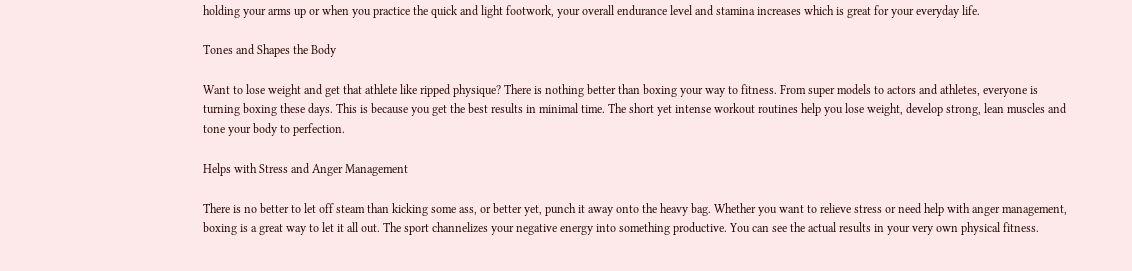holding your arms up or when you practice the quick and light footwork, your overall endurance level and stamina increases which is great for your everyday life.

Tones and Shapes the Body

Want to lose weight and get that athlete like ripped physique? There is nothing better than boxing your way to fitness. From super models to actors and athletes, everyone is turning boxing these days. This is because you get the best results in minimal time. The short yet intense workout routines help you lose weight, develop strong, lean muscles and tone your body to perfection.

Helps with Stress and Anger Management

There is no better to let off steam than kicking some ass, or better yet, punch it away onto the heavy bag. Whether you want to relieve stress or need help with anger management, boxing is a great way to let it all out. The sport channelizes your negative energy into something productive. You can see the actual results in your very own physical fitness.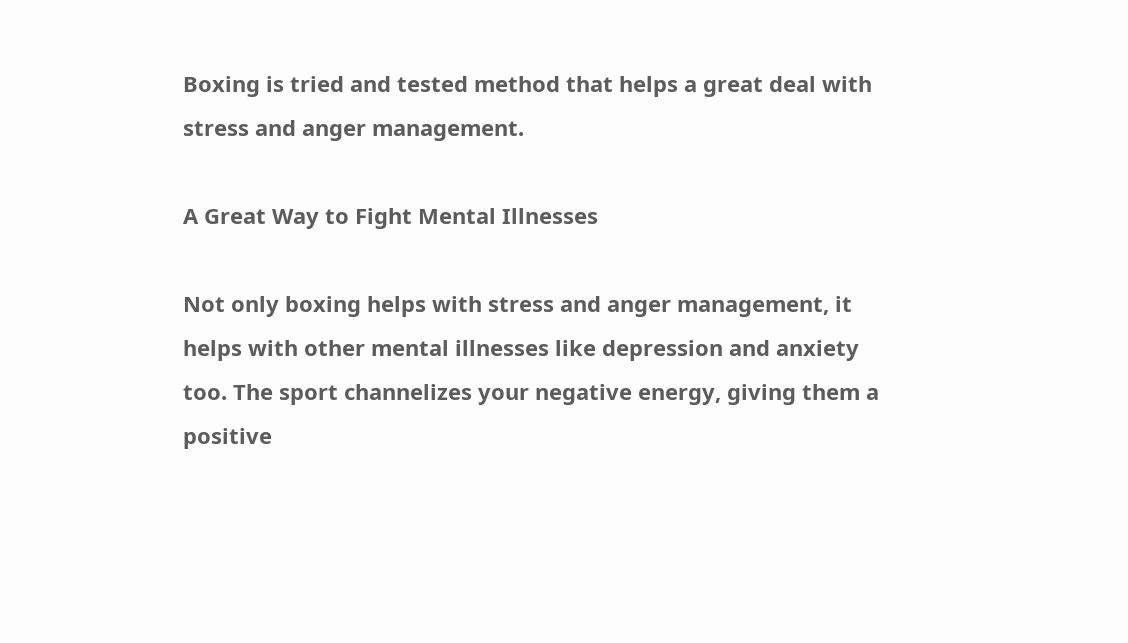Boxing is tried and tested method that helps a great deal with stress and anger management.

A Great Way to Fight Mental Illnesses

Not only boxing helps with stress and anger management, it helps with other mental illnesses like depression and anxiety too. The sport channelizes your negative energy, giving them a positive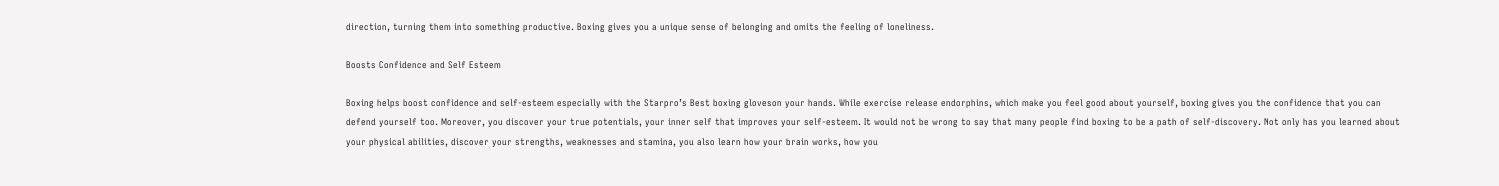direction, turning them into something productive. Boxing gives you a unique sense of belonging and omits the feeling of loneliness.

Boosts Confidence and Self Esteem

Boxing helps boost confidence and self-esteem especially with the Starpro’s Best boxing gloveson your hands. While exercise release endorphins, which make you feel good about yourself, boxing gives you the confidence that you can defend yourself too. Moreover, you discover your true potentials, your inner self that improves your self-esteem. It would not be wrong to say that many people find boxing to be a path of self-discovery. Not only has you learned about your physical abilities, discover your strengths, weaknesses and stamina, you also learn how your brain works, how you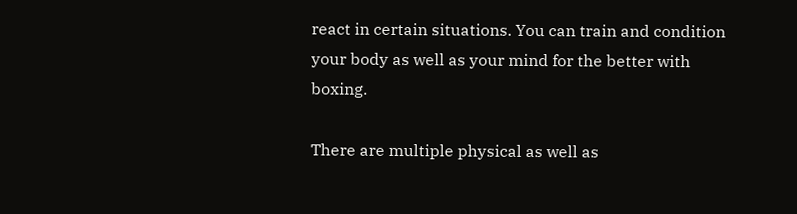react in certain situations. You can train and condition your body as well as your mind for the better with boxing.

There are multiple physical as well as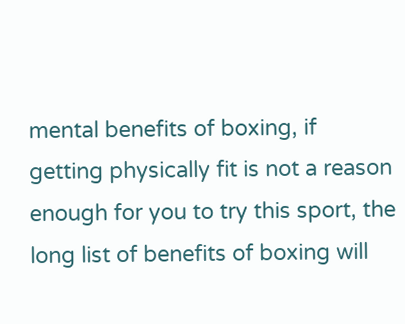mental benefits of boxing, if getting physically fit is not a reason enough for you to try this sport, the long list of benefits of boxing will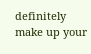definitely make up your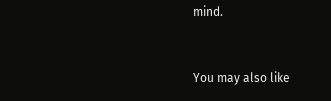mind.


You may also like